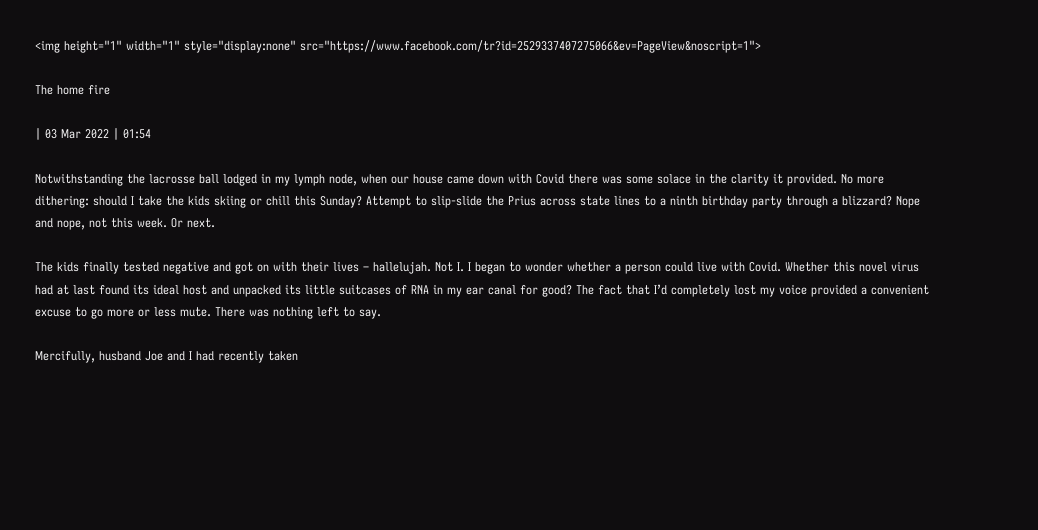<img height="1" width="1" style="display:none" src="https://www.facebook.com/tr?id=2529337407275066&ev=PageView&noscript=1">

The home fire

| 03 Mar 2022 | 01:54

Notwithstanding the lacrosse ball lodged in my lymph node, when our house came down with Covid there was some solace in the clarity it provided. No more dithering: should I take the kids skiing or chill this Sunday? Attempt to slip-slide the Prius across state lines to a ninth birthday party through a blizzard? Nope and nope, not this week. Or next.

The kids finally tested negative and got on with their lives – hallelujah. Not I. I began to wonder whether a person could live with Covid. Whether this novel virus had at last found its ideal host and unpacked its little suitcases of RNA in my ear canal for good? The fact that I’d completely lost my voice provided a convenient excuse to go more or less mute. There was nothing left to say.

Mercifully, husband Joe and I had recently taken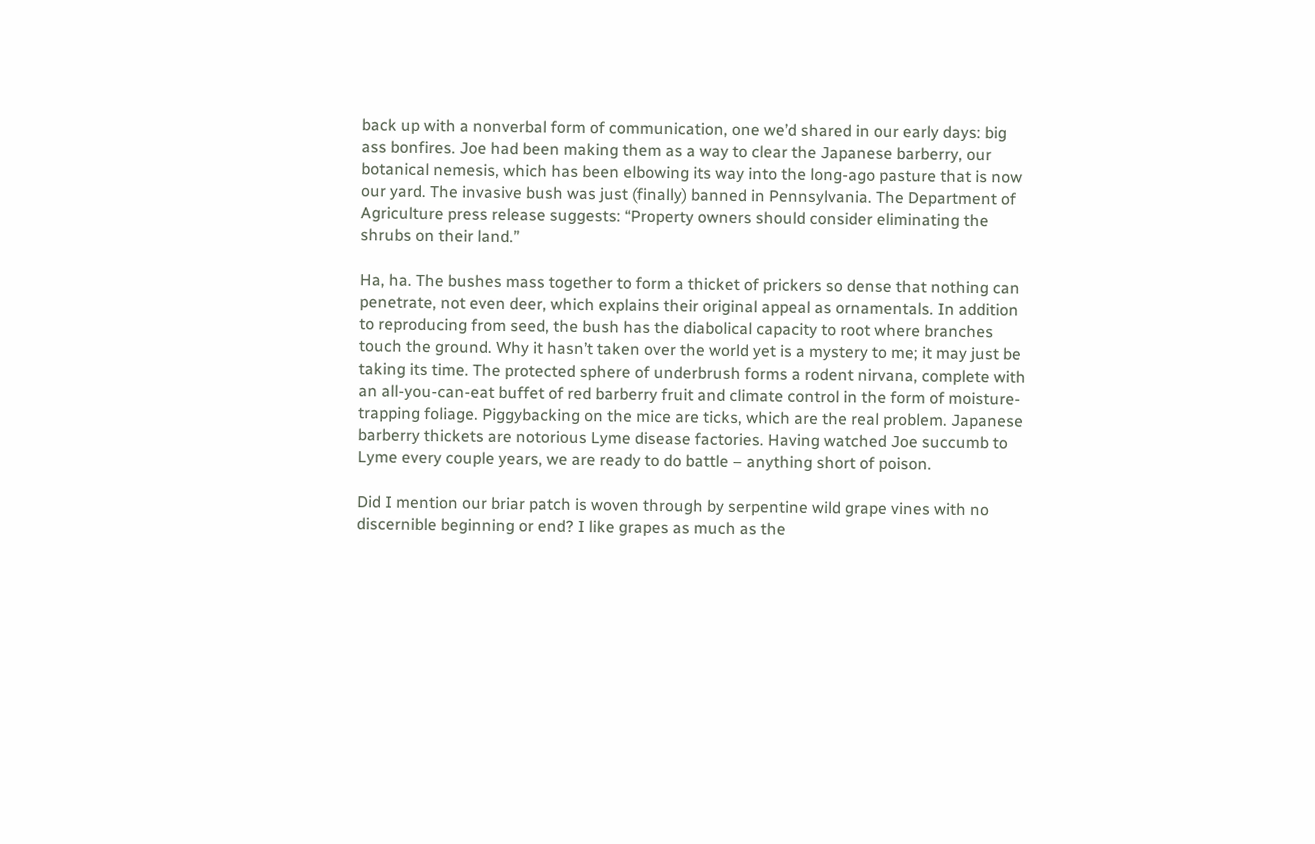back up with a nonverbal form of communication, one we’d shared in our early days: big ass bonfires. Joe had been making them as a way to clear the Japanese barberry, our botanical nemesis, which has been elbowing its way into the long-ago pasture that is now our yard. The invasive bush was just (finally) banned in Pennsylvania. The Department of Agriculture press release suggests: “Property owners should consider eliminating the shrubs on their land.”

Ha, ha. The bushes mass together to form a thicket of prickers so dense that nothing can penetrate, not even deer, which explains their original appeal as ornamentals. In addition to reproducing from seed, the bush has the diabolical capacity to root where branches touch the ground. Why it hasn’t taken over the world yet is a mystery to me; it may just be taking its time. The protected sphere of underbrush forms a rodent nirvana, complete with an all-you-can-eat buffet of red barberry fruit and climate control in the form of moisture-trapping foliage. Piggybacking on the mice are ticks, which are the real problem. Japanese barberry thickets are notorious Lyme disease factories. Having watched Joe succumb to Lyme every couple years, we are ready to do battle – anything short of poison.

Did I mention our briar patch is woven through by serpentine wild grape vines with no discernible beginning or end? I like grapes as much as the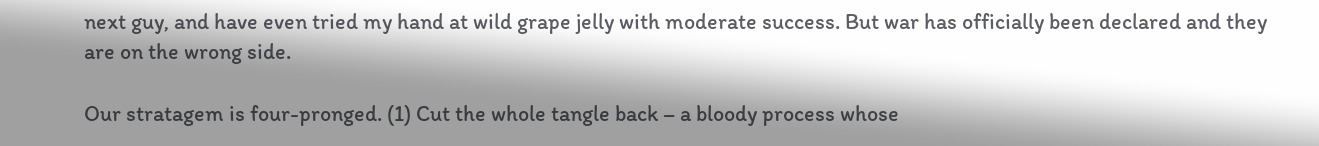next guy, and have even tried my hand at wild grape jelly with moderate success. But war has officially been declared and they are on the wrong side.

Our stratagem is four-pronged. (1) Cut the whole tangle back – a bloody process whose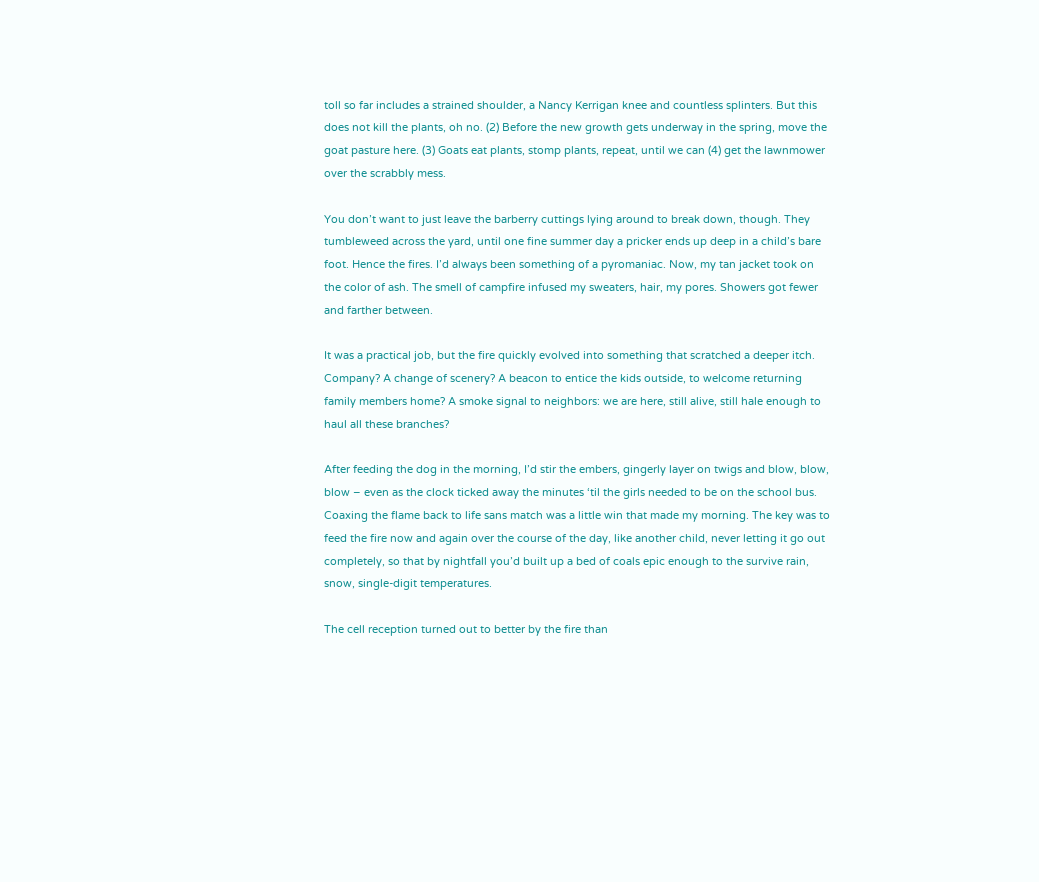toll so far includes a strained shoulder, a Nancy Kerrigan knee and countless splinters. But this does not kill the plants, oh no. (2) Before the new growth gets underway in the spring, move the goat pasture here. (3) Goats eat plants, stomp plants, repeat, until we can (4) get the lawnmower over the scrabbly mess.

You don’t want to just leave the barberry cuttings lying around to break down, though. They tumbleweed across the yard, until one fine summer day a pricker ends up deep in a child’s bare foot. Hence the fires. I’d always been something of a pyromaniac. Now, my tan jacket took on the color of ash. The smell of campfire infused my sweaters, hair, my pores. Showers got fewer and farther between.

It was a practical job, but the fire quickly evolved into something that scratched a deeper itch. Company? A change of scenery? A beacon to entice the kids outside, to welcome returning family members home? A smoke signal to neighbors: we are here, still alive, still hale enough to haul all these branches?

After feeding the dog in the morning, I’d stir the embers, gingerly layer on twigs and blow, blow, blow – even as the clock ticked away the minutes ‘til the girls needed to be on the school bus. Coaxing the flame back to life sans match was a little win that made my morning. The key was to feed the fire now and again over the course of the day, like another child, never letting it go out completely, so that by nightfall you’d built up a bed of coals epic enough to the survive rain, snow, single-digit temperatures.

The cell reception turned out to better by the fire than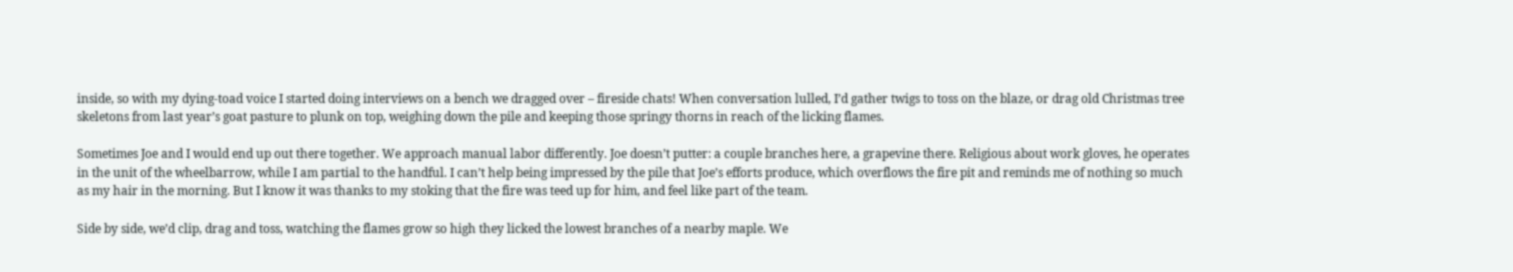inside, so with my dying-toad voice I started doing interviews on a bench we dragged over – fireside chats! When conversation lulled, I’d gather twigs to toss on the blaze, or drag old Christmas tree skeletons from last year’s goat pasture to plunk on top, weighing down the pile and keeping those springy thorns in reach of the licking flames.

Sometimes Joe and I would end up out there together. We approach manual labor differently. Joe doesn’t putter: a couple branches here, a grapevine there. Religious about work gloves, he operates in the unit of the wheelbarrow, while I am partial to the handful. I can’t help being impressed by the pile that Joe’s efforts produce, which overflows the fire pit and reminds me of nothing so much as my hair in the morning. But I know it was thanks to my stoking that the fire was teed up for him, and feel like part of the team.

Side by side, we’d clip, drag and toss, watching the flames grow so high they licked the lowest branches of a nearby maple. We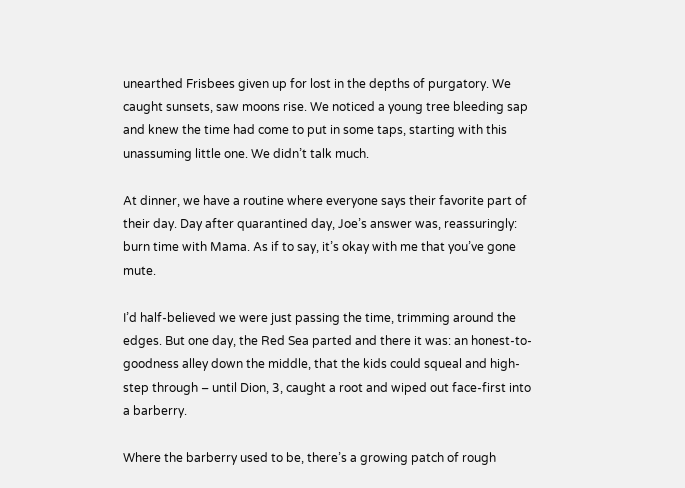unearthed Frisbees given up for lost in the depths of purgatory. We caught sunsets, saw moons rise. We noticed a young tree bleeding sap and knew the time had come to put in some taps, starting with this unassuming little one. We didn’t talk much.

At dinner, we have a routine where everyone says their favorite part of their day. Day after quarantined day, Joe’s answer was, reassuringly: burn time with Mama. As if to say, it’s okay with me that you’ve gone mute.

I’d half-believed we were just passing the time, trimming around the edges. But one day, the Red Sea parted and there it was: an honest-to-goodness alley down the middle, that the kids could squeal and high-step through – until Dion, 3, caught a root and wiped out face-first into a barberry.

Where the barberry used to be, there’s a growing patch of rough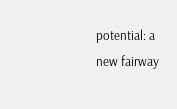potential: a new fairway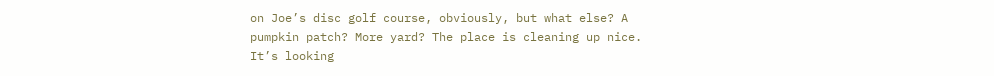on Joe’s disc golf course, obviously, but what else? A pumpkin patch? More yard? The place is cleaning up nice. It’s looking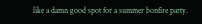like a damn good spot for a summer bonfire party.